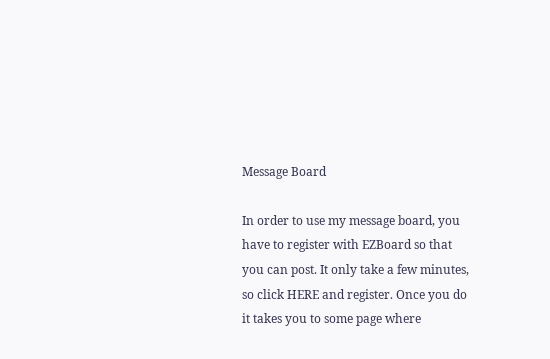Message Board

In order to use my message board, you have to register with EZBoard so that you can post. It only take a few minutes, so click HERE and register. Once you do it takes you to some page where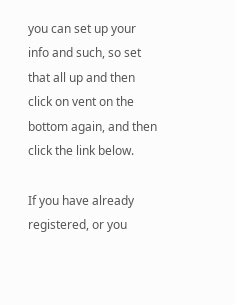you can set up your info and such, so set that all up and then click on vent on the bottom again, and then click the link below.

If you have already registered, or you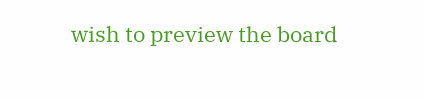wish to preview the board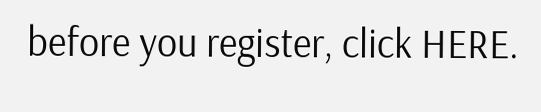before you register, click HERE.